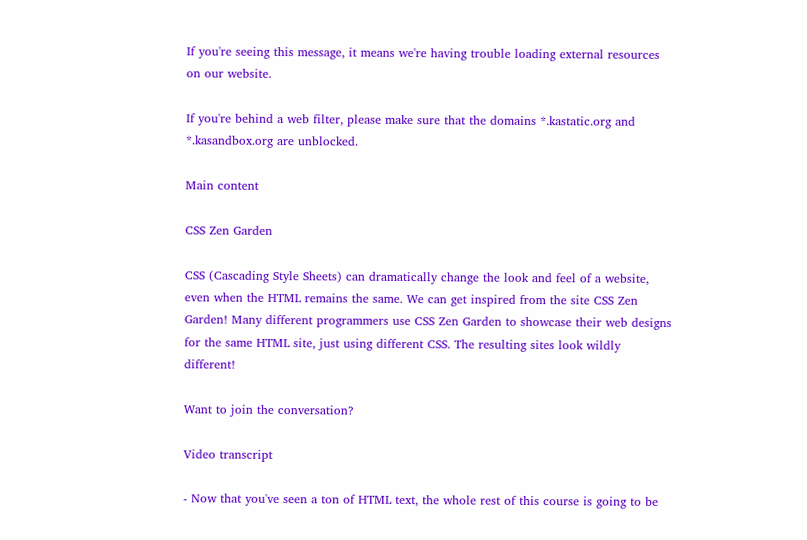If you're seeing this message, it means we're having trouble loading external resources on our website.

If you're behind a web filter, please make sure that the domains *.kastatic.org and *.kasandbox.org are unblocked.

Main content

CSS Zen Garden

CSS (Cascading Style Sheets) can dramatically change the look and feel of a website, even when the HTML remains the same. We can get inspired from the site CSS Zen Garden! Many different programmers use CSS Zen Garden to showcase their web designs for the same HTML site, just using different CSS. The resulting sites look wildly different!

Want to join the conversation?

Video transcript

- Now that you've seen a ton of HTML text, the whole rest of this course is going to be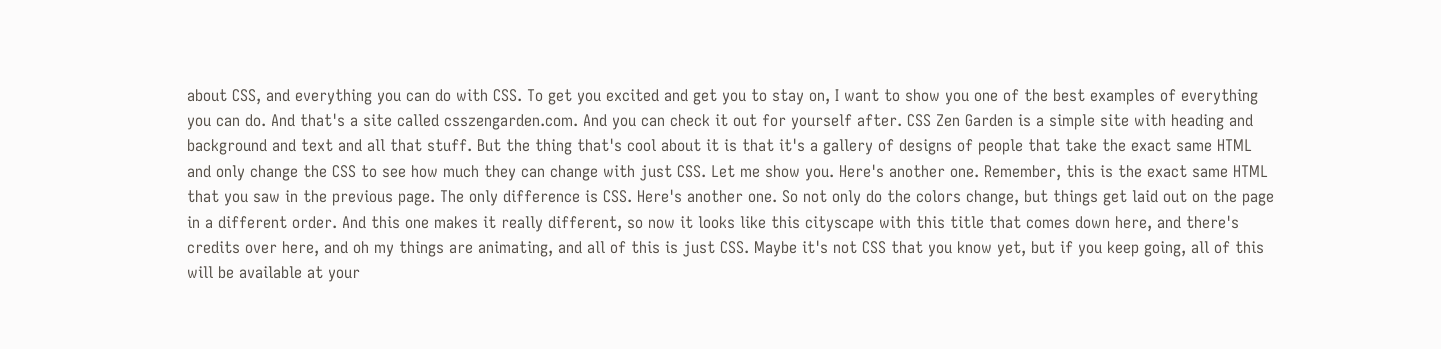about CSS, and everything you can do with CSS. To get you excited and get you to stay on, I want to show you one of the best examples of everything you can do. And that's a site called csszengarden.com. And you can check it out for yourself after. CSS Zen Garden is a simple site with heading and background and text and all that stuff. But the thing that's cool about it is that it's a gallery of designs of people that take the exact same HTML and only change the CSS to see how much they can change with just CSS. Let me show you. Here's another one. Remember, this is the exact same HTML that you saw in the previous page. The only difference is CSS. Here's another one. So not only do the colors change, but things get laid out on the page in a different order. And this one makes it really different, so now it looks like this cityscape with this title that comes down here, and there's credits over here, and oh my things are animating, and all of this is just CSS. Maybe it's not CSS that you know yet, but if you keep going, all of this will be available at your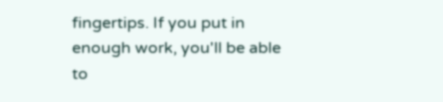fingertips. If you put in enough work, you'll be able to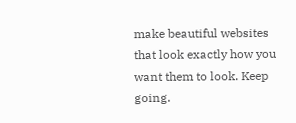make beautiful websites that look exactly how you want them to look. Keep going.